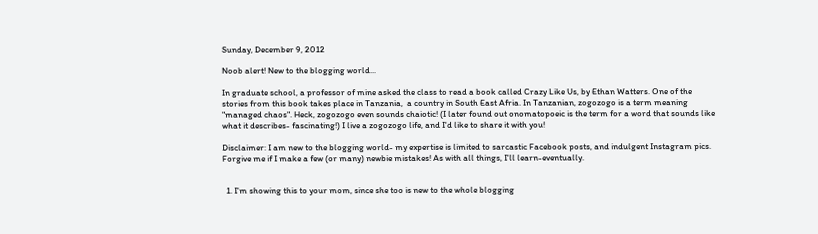Sunday, December 9, 2012

Noob alert! New to the blogging world...

In graduate school, a professor of mine asked the class to read a book called Crazy Like Us, by Ethan Watters. One of the stories from this book takes place in Tanzania,  a country in South East Afria. In Tanzanian, zogozogo is a term meaning "managed chaos". Heck, zogozogo even sounds chaiotic! (I later found out onomatopoeic is the term for a word that sounds like what it describes- fascinating!) I live a zogozogo life, and I'd like to share it with you!

Disclaimer: I am new to the blogging world- my expertise is limited to sarcastic Facebook posts, and indulgent Instagram pics. Forgive me if I make a few (or many) newbie mistakes! As with all things, I'll learn-eventually.


  1. I'm showing this to your mom, since she too is new to the whole blogging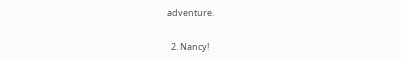adventure.

  2. Nancy!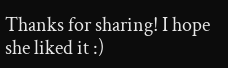Thanks for sharing! I hope she liked it :)